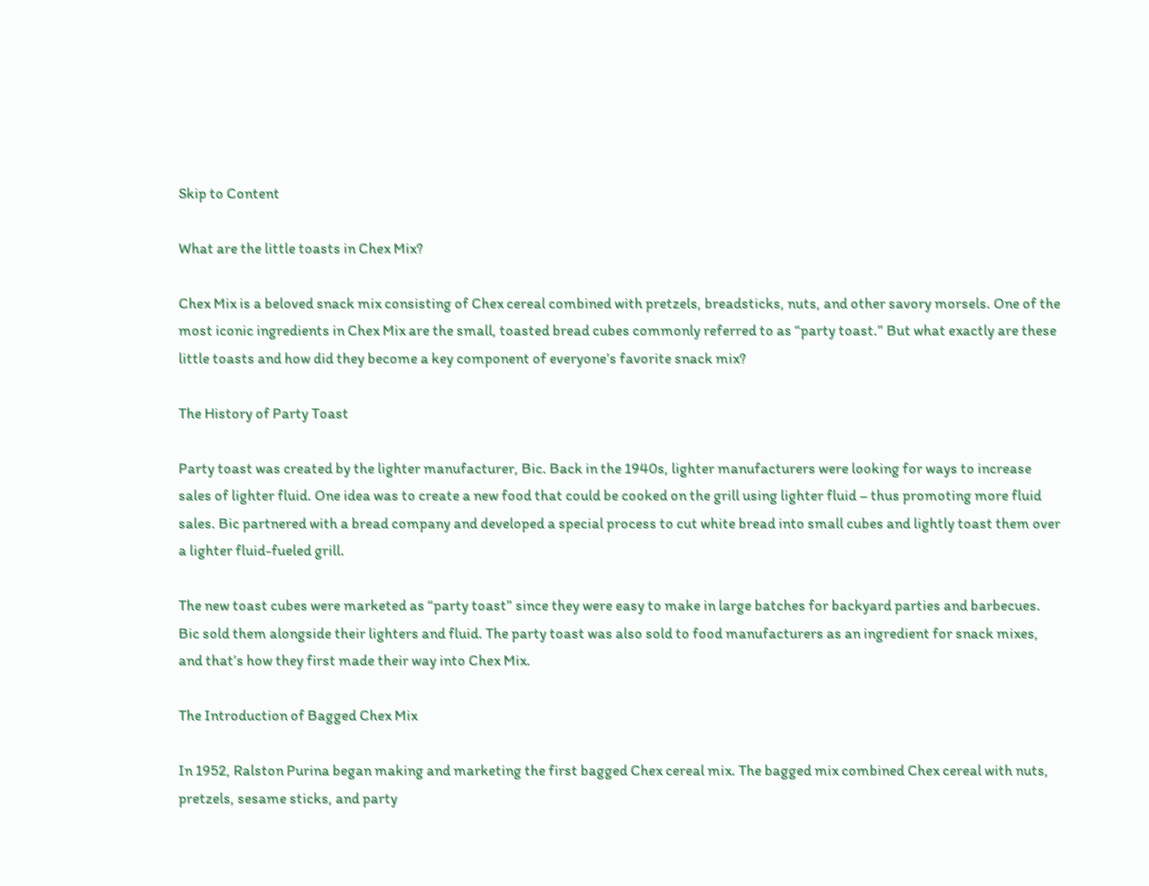Skip to Content

What are the little toasts in Chex Mix?

Chex Mix is a beloved snack mix consisting of Chex cereal combined with pretzels, breadsticks, nuts, and other savory morsels. One of the most iconic ingredients in Chex Mix are the small, toasted bread cubes commonly referred to as “party toast.” But what exactly are these little toasts and how did they become a key component of everyone’s favorite snack mix?

The History of Party Toast

Party toast was created by the lighter manufacturer, Bic. Back in the 1940s, lighter manufacturers were looking for ways to increase sales of lighter fluid. One idea was to create a new food that could be cooked on the grill using lighter fluid – thus promoting more fluid sales. Bic partnered with a bread company and developed a special process to cut white bread into small cubes and lightly toast them over a lighter fluid-fueled grill.

The new toast cubes were marketed as “party toast” since they were easy to make in large batches for backyard parties and barbecues. Bic sold them alongside their lighters and fluid. The party toast was also sold to food manufacturers as an ingredient for snack mixes, and that’s how they first made their way into Chex Mix.

The Introduction of Bagged Chex Mix

In 1952, Ralston Purina began making and marketing the first bagged Chex cereal mix. The bagged mix combined Chex cereal with nuts, pretzels, sesame sticks, and party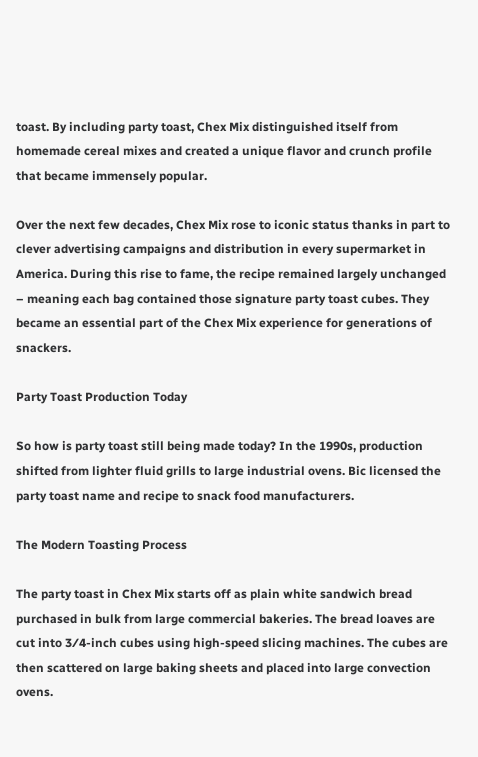toast. By including party toast, Chex Mix distinguished itself from homemade cereal mixes and created a unique flavor and crunch profile that became immensely popular.

Over the next few decades, Chex Mix rose to iconic status thanks in part to clever advertising campaigns and distribution in every supermarket in America. During this rise to fame, the recipe remained largely unchanged – meaning each bag contained those signature party toast cubes. They became an essential part of the Chex Mix experience for generations of snackers.

Party Toast Production Today

So how is party toast still being made today? In the 1990s, production shifted from lighter fluid grills to large industrial ovens. Bic licensed the party toast name and recipe to snack food manufacturers.

The Modern Toasting Process

The party toast in Chex Mix starts off as plain white sandwich bread purchased in bulk from large commercial bakeries. The bread loaves are cut into 3⁄4-inch cubes using high-speed slicing machines. The cubes are then scattered on large baking sheets and placed into large convection ovens.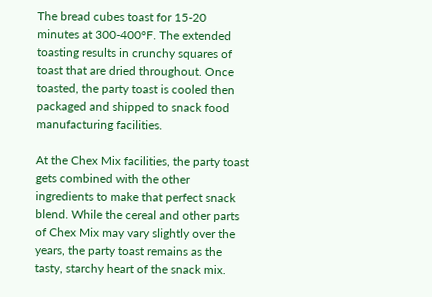The bread cubes toast for 15-20 minutes at 300-400°F. The extended toasting results in crunchy squares of toast that are dried throughout. Once toasted, the party toast is cooled then packaged and shipped to snack food manufacturing facilities.

At the Chex Mix facilities, the party toast gets combined with the other ingredients to make that perfect snack blend. While the cereal and other parts of Chex Mix may vary slightly over the years, the party toast remains as the tasty, starchy heart of the snack mix.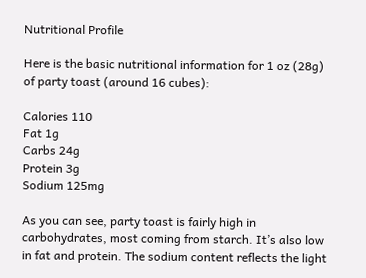Nutritional Profile

Here is the basic nutritional information for 1 oz (28g) of party toast (around 16 cubes):

Calories 110
Fat 1g
Carbs 24g
Protein 3g
Sodium 125mg

As you can see, party toast is fairly high in carbohydrates, most coming from starch. It’s also low in fat and protein. The sodium content reflects the light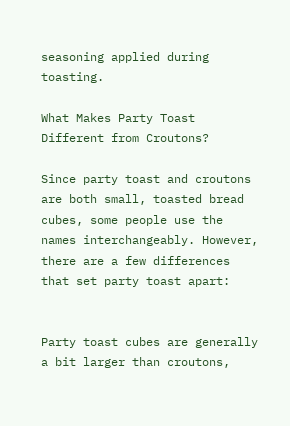seasoning applied during toasting.

What Makes Party Toast Different from Croutons?

Since party toast and croutons are both small, toasted bread cubes, some people use the names interchangeably. However, there are a few differences that set party toast apart:


Party toast cubes are generally a bit larger than croutons,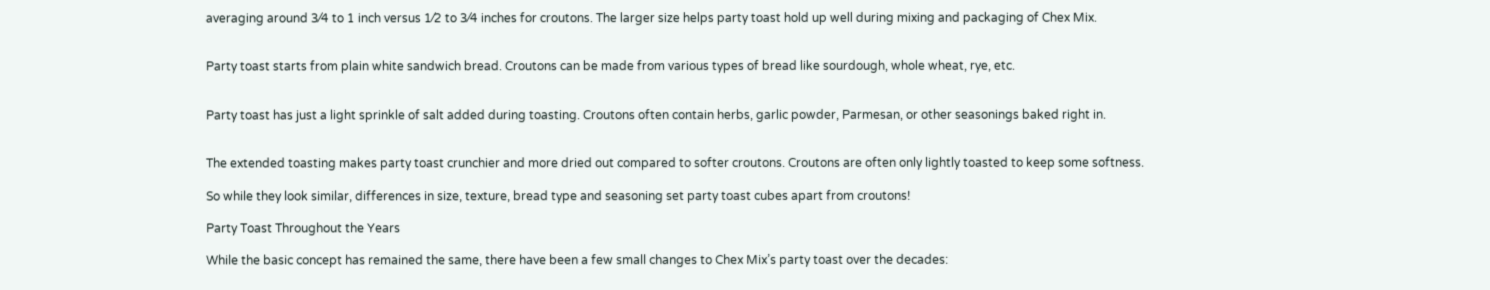averaging around 3⁄4 to 1 inch versus 1⁄2 to 3⁄4 inches for croutons. The larger size helps party toast hold up well during mixing and packaging of Chex Mix.


Party toast starts from plain white sandwich bread. Croutons can be made from various types of bread like sourdough, whole wheat, rye, etc.


Party toast has just a light sprinkle of salt added during toasting. Croutons often contain herbs, garlic powder, Parmesan, or other seasonings baked right in.


The extended toasting makes party toast crunchier and more dried out compared to softer croutons. Croutons are often only lightly toasted to keep some softness.

So while they look similar, differences in size, texture, bread type and seasoning set party toast cubes apart from croutons!

Party Toast Throughout the Years

While the basic concept has remained the same, there have been a few small changes to Chex Mix’s party toast over the decades: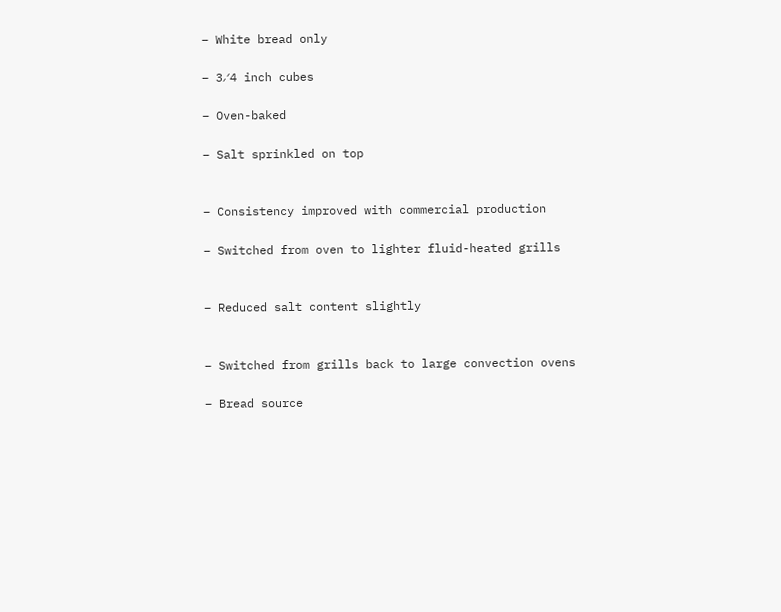– White bread only

– 3⁄4 inch cubes

– Oven-baked

– Salt sprinkled on top


– Consistency improved with commercial production

– Switched from oven to lighter fluid-heated grills


– Reduced salt content slightly


– Switched from grills back to large convection ovens

– Bread source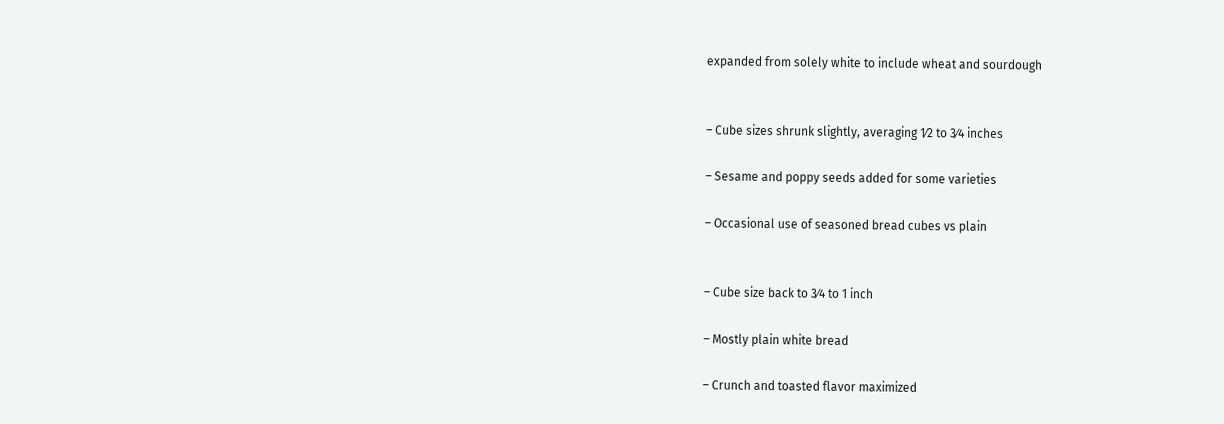expanded from solely white to include wheat and sourdough


– Cube sizes shrunk slightly, averaging 1⁄2 to 3⁄4 inches

– Sesame and poppy seeds added for some varieties

– Occasional use of seasoned bread cubes vs plain


– Cube size back to 3⁄4 to 1 inch

– Mostly plain white bread

– Crunch and toasted flavor maximized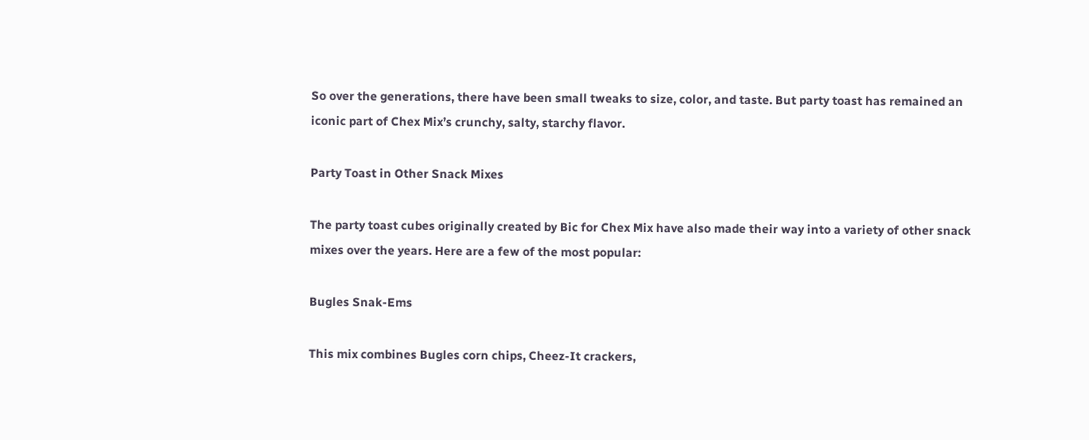So over the generations, there have been small tweaks to size, color, and taste. But party toast has remained an iconic part of Chex Mix’s crunchy, salty, starchy flavor.

Party Toast in Other Snack Mixes

The party toast cubes originally created by Bic for Chex Mix have also made their way into a variety of other snack mixes over the years. Here are a few of the most popular:

Bugles Snak-Ems

This mix combines Bugles corn chips, Cheez-It crackers,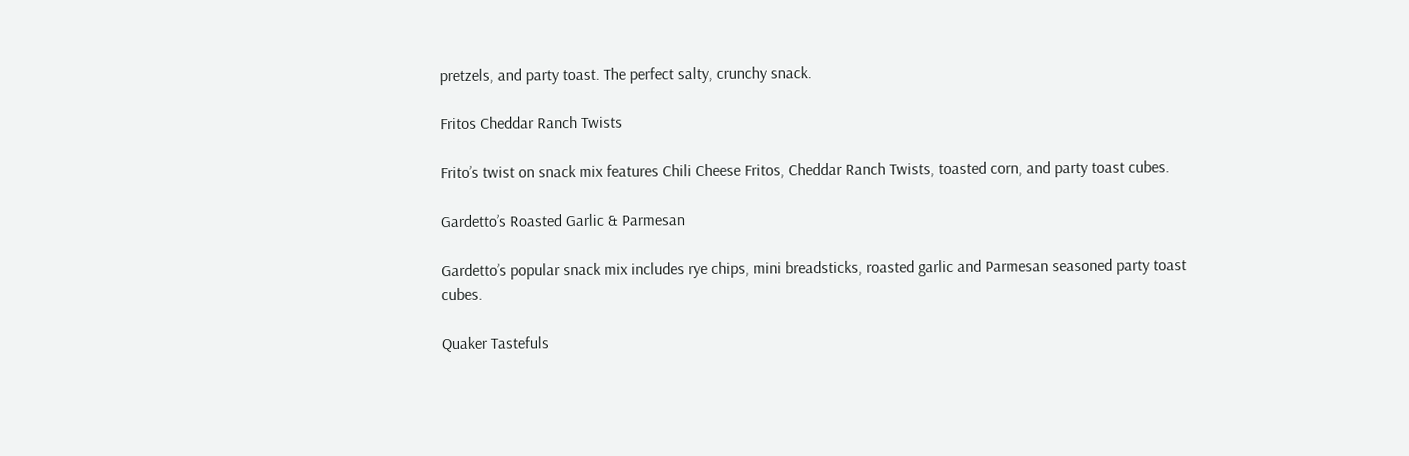pretzels, and party toast. The perfect salty, crunchy snack.

Fritos Cheddar Ranch Twists

Frito’s twist on snack mix features Chili Cheese Fritos, Cheddar Ranch Twists, toasted corn, and party toast cubes.

Gardetto’s Roasted Garlic & Parmesan

Gardetto’s popular snack mix includes rye chips, mini breadsticks, roasted garlic and Parmesan seasoned party toast cubes.

Quaker Tastefuls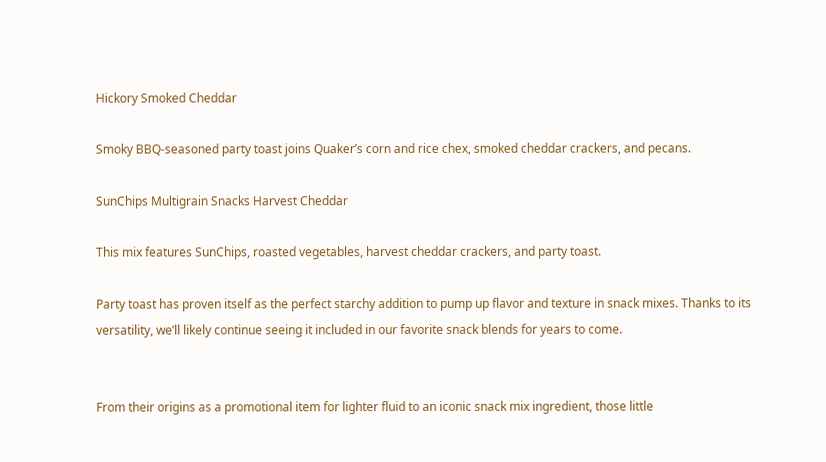Hickory Smoked Cheddar

Smoky BBQ-seasoned party toast joins Quaker’s corn and rice chex, smoked cheddar crackers, and pecans.

SunChips Multigrain Snacks Harvest Cheddar

This mix features SunChips, roasted vegetables, harvest cheddar crackers, and party toast.

Party toast has proven itself as the perfect starchy addition to pump up flavor and texture in snack mixes. Thanks to its versatility, we’ll likely continue seeing it included in our favorite snack blends for years to come.


From their origins as a promotional item for lighter fluid to an iconic snack mix ingredient, those little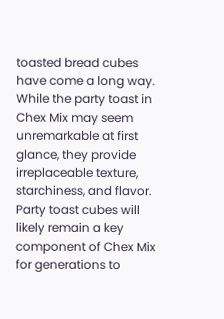toasted bread cubes have come a long way. While the party toast in Chex Mix may seem unremarkable at first glance, they provide irreplaceable texture, starchiness, and flavor. Party toast cubes will likely remain a key component of Chex Mix for generations to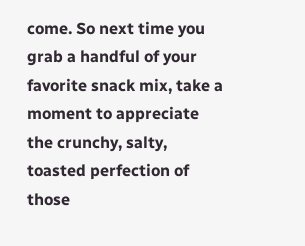come. So next time you grab a handful of your favorite snack mix, take a moment to appreciate the crunchy, salty, toasted perfection of those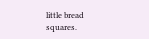little bread squares.